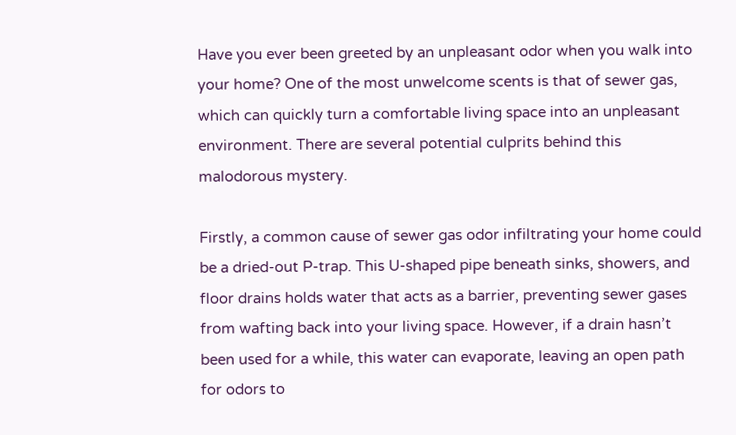Have you ever been greeted by an unpleasant odor when you walk into your home? One of the most unwelcome scents is that of sewer gas, which can quickly turn a comfortable living space into an unpleasant environment. There are several potential culprits behind this malodorous mystery.

Firstly, a common cause of sewer gas odor infiltrating your home could be a dried-out P-trap. This U-shaped pipe beneath sinks, showers, and floor drains holds water that acts as a barrier, preventing sewer gases from wafting back into your living space. However, if a drain hasn’t been used for a while, this water can evaporate, leaving an open path for odors to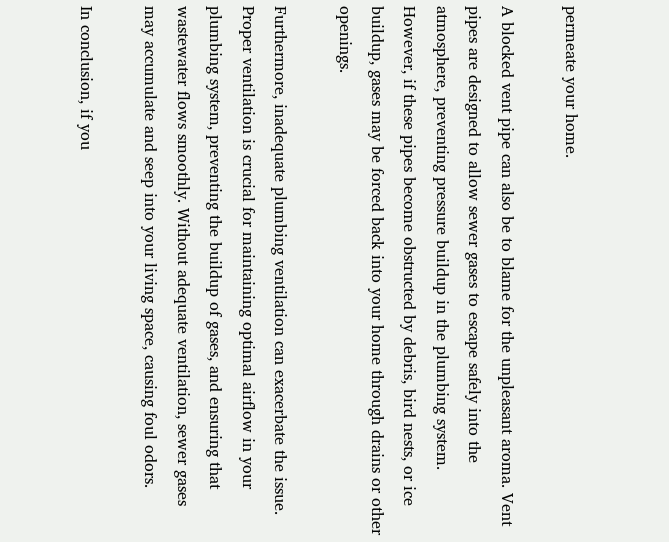permeate your home.

A blocked vent pipe can also be to blame for the unpleasant aroma. Vent pipes are designed to allow sewer gases to escape safely into the atmosphere, preventing pressure buildup in the plumbing system. However, if these pipes become obstructed by debris, bird nests, or ice buildup, gases may be forced back into your home through drains or other openings.

Furthermore, inadequate plumbing ventilation can exacerbate the issue. Proper ventilation is crucial for maintaining optimal airflow in your plumbing system, preventing the buildup of gases, and ensuring that wastewater flows smoothly. Without adequate ventilation, sewer gases may accumulate and seep into your living space, causing foul odors.

In conclusion, if you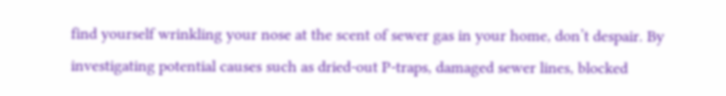find yourself wrinkling your nose at the scent of sewer gas in your home, don’t despair. By investigating potential causes such as dried-out P-traps, damaged sewer lines, blocked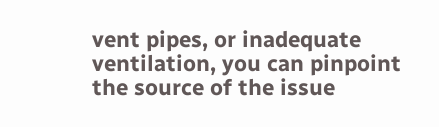vent pipes, or inadequate ventilation, you can pinpoint the source of the issue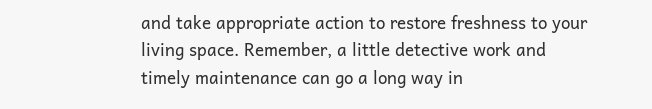and take appropriate action to restore freshness to your living space. Remember, a little detective work and timely maintenance can go a long way in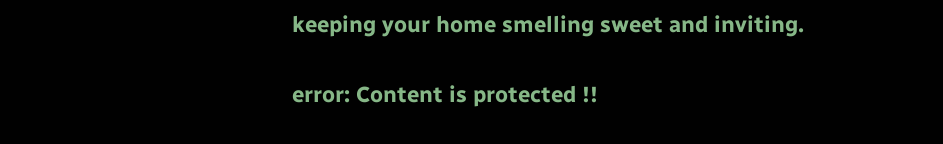keeping your home smelling sweet and inviting.

error: Content is protected !!